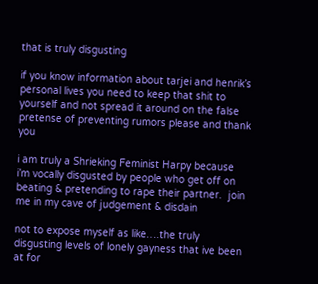that is truly disgusting

if you know information about tarjei and henrik’s personal lives you need to keep that shit to yourself and not spread it around on the false pretense of preventing rumors please and thank you

i am truly a Shrieking Feminist Harpy because i’m vocally disgusted by people who get off on beating & pretending to rape their partner.  join me in my cave of judgement & disdain

not to expose myself as like….the truly disgusting levels of lonely gayness that ive been at for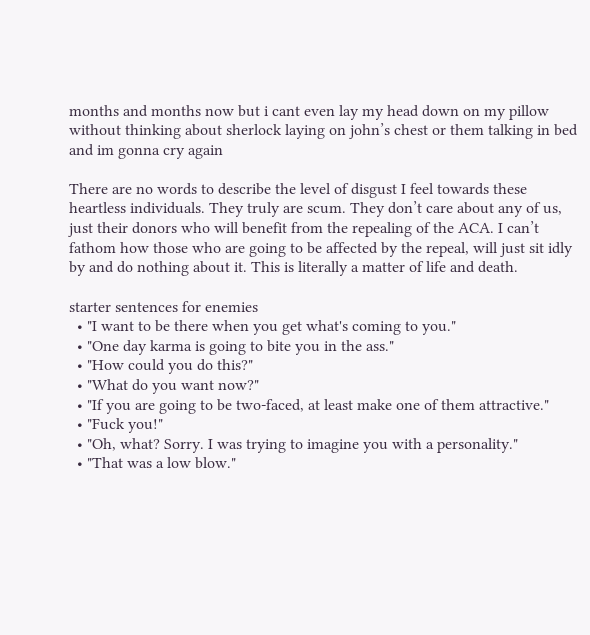months and months now but i cant even lay my head down on my pillow without thinking about sherlock laying on john’s chest or them talking in bed and im gonna cry again

There are no words to describe the level of disgust I feel towards these heartless individuals. They truly are scum. They don’t care about any of us, just their donors who will benefit from the repealing of the ACA. I can’t fathom how those who are going to be affected by the repeal, will just sit idly by and do nothing about it. This is literally a matter of life and death.

starter sentences for enemies
  • "I want to be there when you get what's coming to you."
  • "One day karma is going to bite you in the ass."
  • "How could you do this?"
  • "What do you want now?"
  • "If you are going to be two-faced, at least make one of them attractive."
  • "Fuck you!"
  • "Oh, what? Sorry. I was trying to imagine you with a personality."
  • "That was a low blow."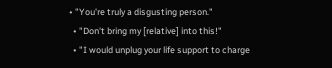• "You're truly a disgusting person."
  • "Don't bring my [relative] into this!"
  • "I would unplug your life support to charge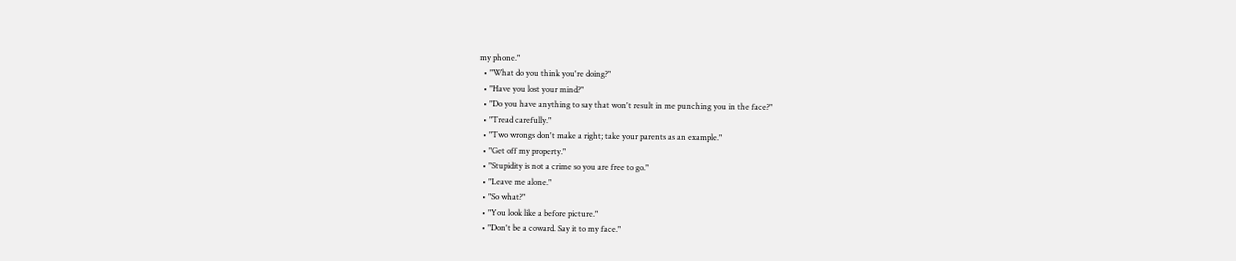my phone."
  • "What do you think you're doing?"
  • "Have you lost your mind?"
  • "Do you have anything to say that won't result in me punching you in the face?"
  • "Tread carefully."
  • "Two wrongs don't make a right; take your parents as an example."
  • "Get off my property."
  • "Stupidity is not a crime so you are free to go."
  • "Leave me alone."
  • "So what?"
  • "You look like a before picture."
  • "Don't be a coward. Say it to my face."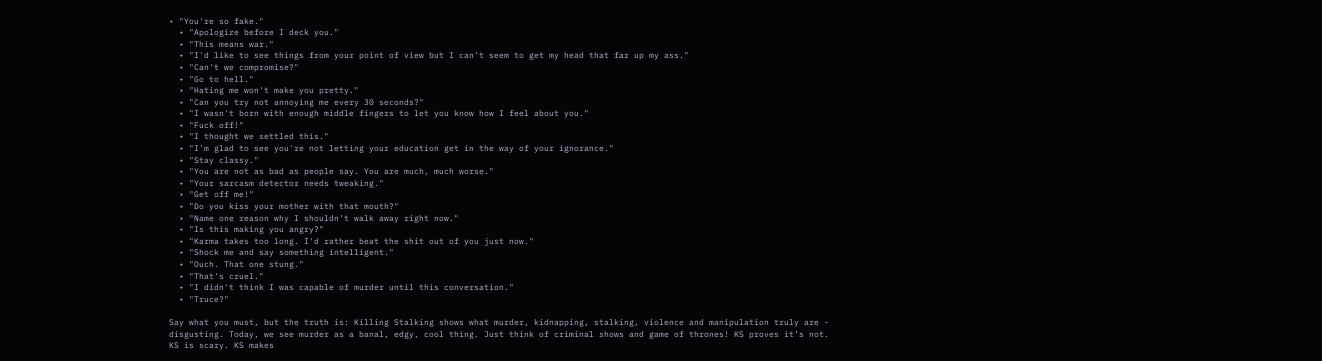• "You're so fake."
  • "Apologize before I deck you."
  • "This means war."
  • "I'd like to see things from your point of view but I can't seem to get my head that far up my ass."
  • "Can't we compromise?"
  • "Go to hell."
  • "Hating me won't make you pretty."
  • "Can you try not annoying me every 30 seconds?"
  • "I wasn't born with enough middle fingers to let you know how I feel about you."
  • "Fuck off!"
  • "I thought we settled this."
  • "I'm glad to see you're not letting your education get in the way of your ignorance."
  • "Stay classy."
  • "You are not as bad as people say. You are much, much worse."
  • "Your sarcasm detector needs tweaking."
  • "Get off me!"
  • "Do you kiss your mother with that mouth?"
  • "Name one reason why I shouldn't walk away right now."
  • "Is this making you angry?"
  • "Karma takes too long. I'd rather beat the shit out of you just now."
  • "Shock me and say something intelligent."
  • "Ouch. That one stung."
  • "That's cruel."
  • "I didn't think I was capable of murder until this conversation."
  • "Truce?"

Say what you must, but the truth is: Killing Stalking shows what murder, kidnapping, stalking, violence and manipulation truly are - disgusting. Today, we see murder as a banal, edgy, cool thing. Just think of criminal shows and game of thrones! KS proves it’s not. KS is scary. KS makes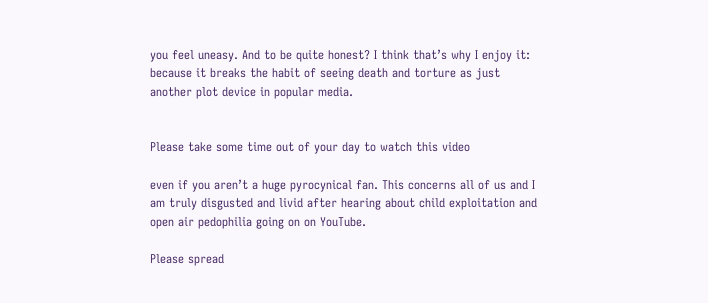you feel uneasy. And to be quite honest? I think that’s why I enjoy it: because it breaks the habit of seeing death and torture as just another plot device in popular media.


Please take some time out of your day to watch this video

even if you aren’t a huge pyrocynical fan. This concerns all of us and I am truly disgusted and livid after hearing about child exploitation and open air pedophilia going on on YouTube.

Please spread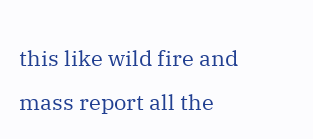this like wild fire and mass report all the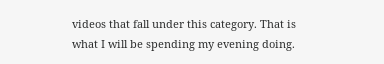videos that fall under this category. That is what I will be spending my evening doing.